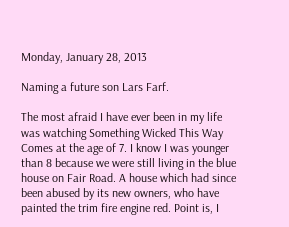Monday, January 28, 2013

Naming a future son Lars Farf.

The most afraid I have ever been in my life was watching Something Wicked This Way Comes at the age of 7. I know I was younger than 8 because we were still living in the blue house on Fair Road. A house which had since been abused by its new owners, who have painted the trim fire engine red. Point is, I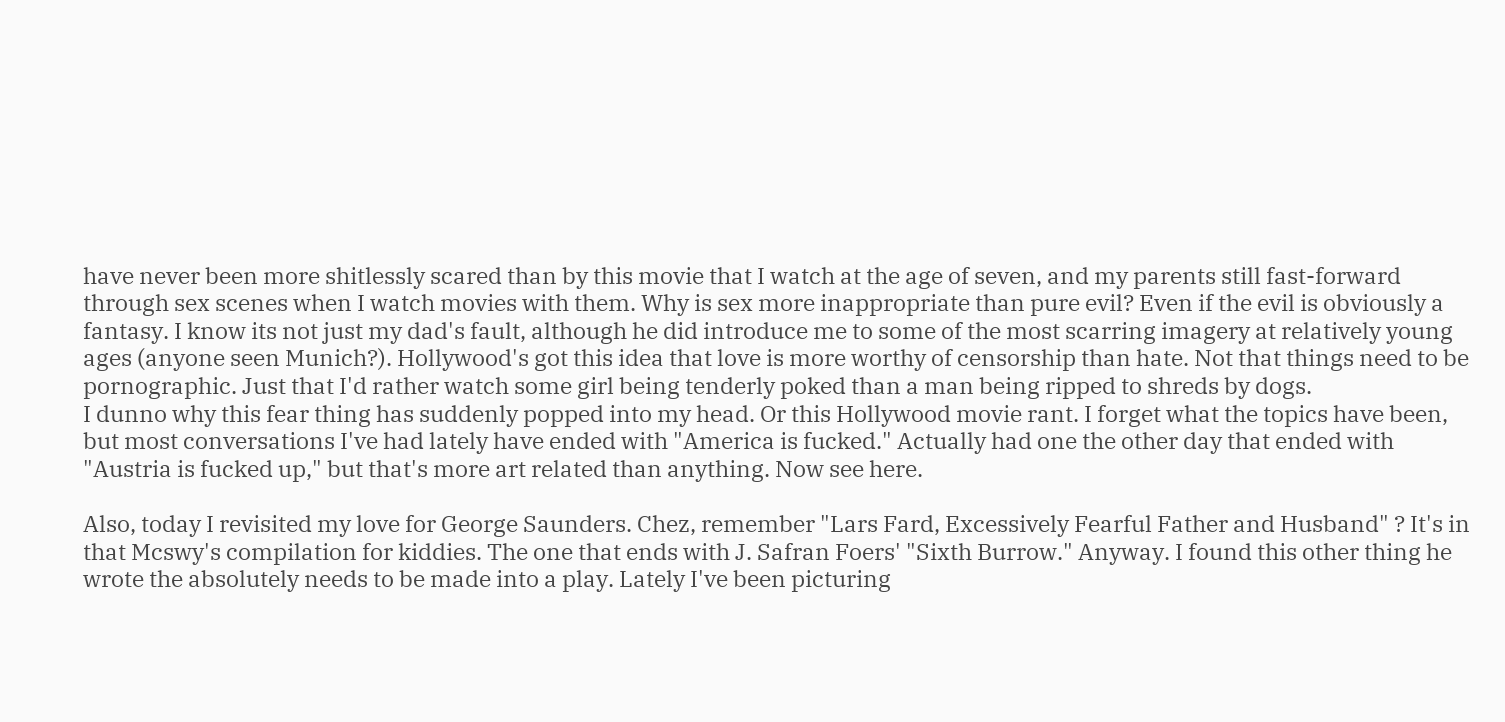have never been more shitlessly scared than by this movie that I watch at the age of seven, and my parents still fast-forward through sex scenes when I watch movies with them. Why is sex more inappropriate than pure evil? Even if the evil is obviously a fantasy. I know its not just my dad's fault, although he did introduce me to some of the most scarring imagery at relatively young ages (anyone seen Munich?). Hollywood's got this idea that love is more worthy of censorship than hate. Not that things need to be pornographic. Just that I'd rather watch some girl being tenderly poked than a man being ripped to shreds by dogs.
I dunno why this fear thing has suddenly popped into my head. Or this Hollywood movie rant. I forget what the topics have been, but most conversations I've had lately have ended with "America is fucked." Actually had one the other day that ended with "Austria is fucked up," but that's more art related than anything. Now see here.

Also, today I revisited my love for George Saunders. Chez, remember "Lars Fard, Excessively Fearful Father and Husband" ? It's in that Mcswy's compilation for kiddies. The one that ends with J. Safran Foers' "Sixth Burrow." Anyway. I found this other thing he wrote the absolutely needs to be made into a play. Lately I've been picturing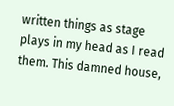written things as stage plays in my head as I read them. This damned house,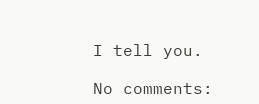I tell you.

No comments: